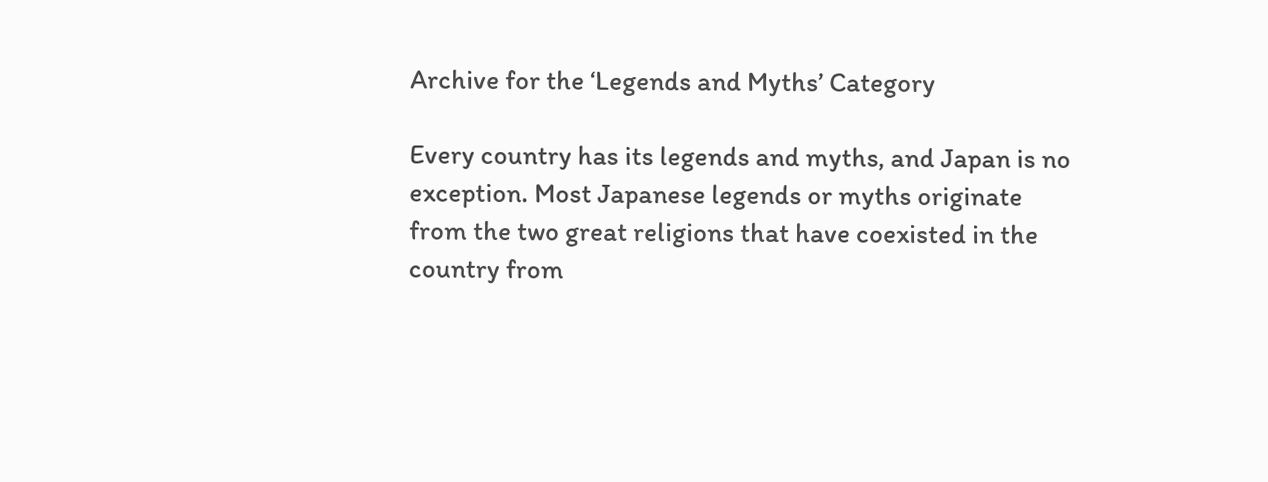Archive for the ‘Legends and Myths’ Category

Every country has its legends and myths, and Japan is no exception. Most Japanese legends or myths originate from the two great religions that have coexisted in the country from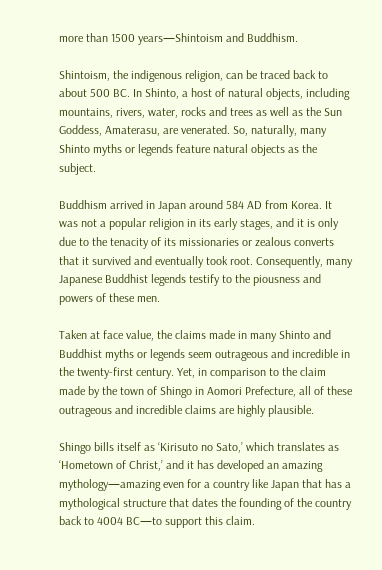more than 1500 years—Shintoism and Buddhism.

Shintoism, the indigenous religion, can be traced back to about 500 BC. In Shinto, a host of natural objects, including mountains, rivers, water, rocks and trees as well as the Sun Goddess, Amaterasu, are venerated. So, naturally, many Shinto myths or legends feature natural objects as the subject.

Buddhism arrived in Japan around 584 AD from Korea. It was not a popular religion in its early stages, and it is only due to the tenacity of its missionaries or zealous converts that it survived and eventually took root. Consequently, many Japanese Buddhist legends testify to the piousness and powers of these men.

Taken at face value, the claims made in many Shinto and Buddhist myths or legends seem outrageous and incredible in the twenty-first century. Yet, in comparison to the claim made by the town of Shingo in Aomori Prefecture, all of these outrageous and incredible claims are highly plausible.

Shingo bills itself as ‘Kirisuto no Sato,’ which translates as ‘Hometown of Christ,’ and it has developed an amazing mythology—amazing even for a country like Japan that has a mythological structure that dates the founding of the country back to 4004 BC—to support this claim.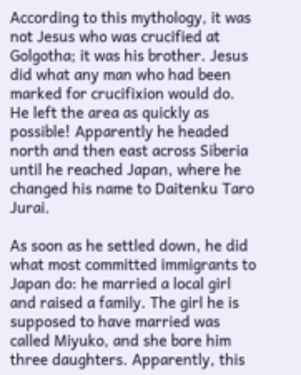According to this mythology, it was not Jesus who was crucified at Golgotha; it was his brother. Jesus did what any man who had been marked for crucifixion would do. He left the area as quickly as possible! Apparently he headed north and then east across Siberia until he reached Japan, where he changed his name to Daitenku Taro Jurai.

As soon as he settled down, he did what most committed immigrants to Japan do: he married a local girl and raised a family. The girl he is supposed to have married was called Miyuko, and she bore him three daughters. Apparently, this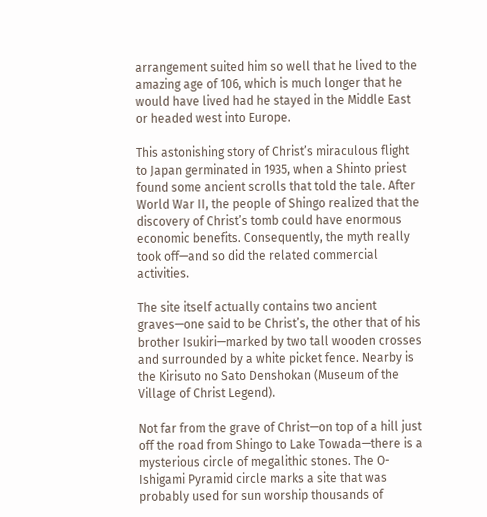arrangement suited him so well that he lived to the amazing age of 106, which is much longer that he would have lived had he stayed in the Middle East or headed west into Europe.

This astonishing story of Christ’s miraculous flight to Japan germinated in 1935, when a Shinto priest found some ancient scrolls that told the tale. After World War II, the people of Shingo realized that the discovery of Christ’s tomb could have enormous economic benefits. Consequently, the myth really took off—and so did the related commercial activities.

The site itself actually contains two ancient graves—one said to be Christ’s, the other that of his brother Isukiri—marked by two tall wooden crosses and surrounded by a white picket fence. Nearby is the Kirisuto no Sato Denshokan (Museum of the Village of Christ Legend).

Not far from the grave of Christ—on top of a hill just off the road from Shingo to Lake Towada—there is a mysterious circle of megalithic stones. The O-Ishigami Pyramid circle marks a site that was probably used for sun worship thousands of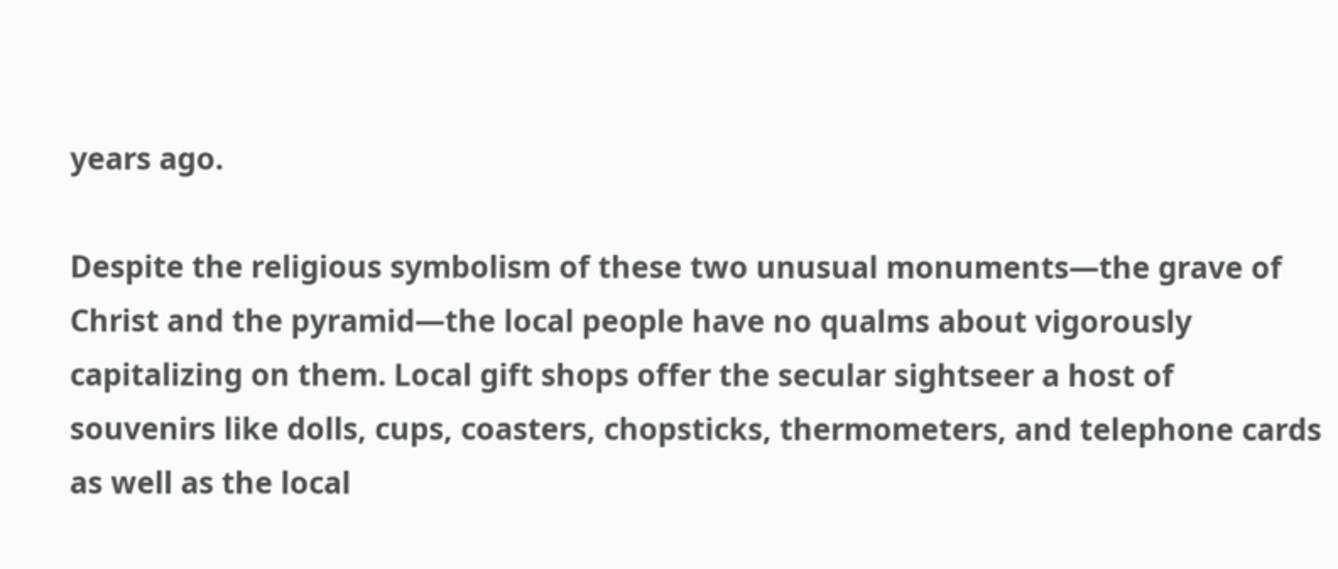years ago.

Despite the religious symbolism of these two unusual monuments—the grave of Christ and the pyramid—the local people have no qualms about vigorously capitalizing on them. Local gift shops offer the secular sightseer a host of souvenirs like dolls, cups, coasters, chopsticks, thermometers, and telephone cards as well as the local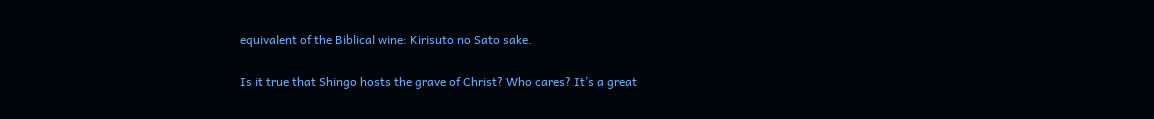equivalent of the Biblical wine: Kirisuto no Sato sake.

Is it true that Shingo hosts the grave of Christ? Who cares? It’s a great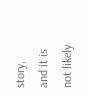story, and it is not likely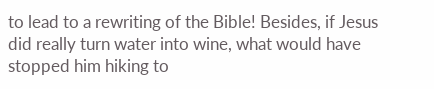to lead to a rewriting of the Bible! Besides, if Jesus did really turn water into wine, what would have stopped him hiking to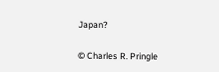Japan?

© Charles R. Pringle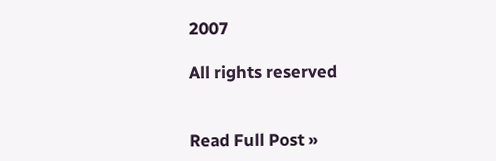2007

All rights reserved


Read Full Post »